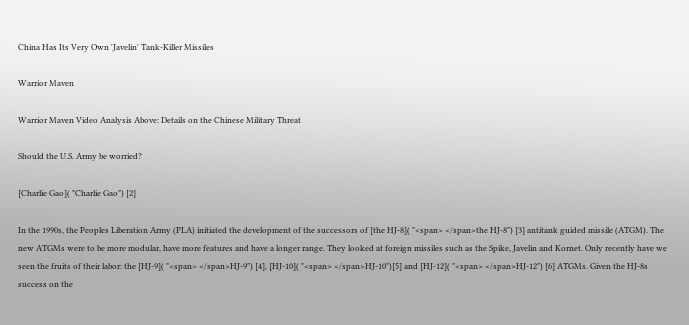China Has Its Very Own 'Javelin' Tank-Killer Missiles

Warrior Maven

Warrior Maven Video Analysis Above: Details on the Chinese Military Threat

Should the U.S. Army be worried?

[Charlie Gao]( "Charlie Gao") [2]

In the 1990s, the Peoples Liberation Army (PLA) initiated the development of the successors of [the HJ-8]( "<span> </span>the HJ-8") [3] antitank guided missile (ATGM). The new ATGMs were to be more modular, have more features and have a longer range. They looked at foreign missiles such as the Spike, Javelin and Kornet. Only recently have we seen the fruits of their labor: the [HJ-9]( "<span> </span>HJ-9") [4], [HJ-10]( "<span> </span>HJ-10")[5] and [HJ-12]( "<span> </span>HJ-12") [6] ATGMs. Given the HJ-8s success on the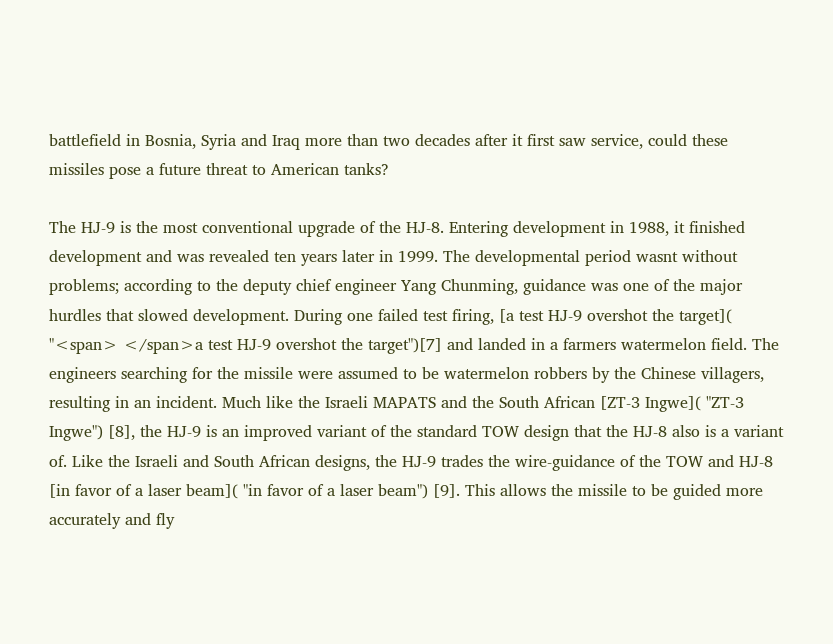battlefield in Bosnia, Syria and Iraq more than two decades after it first saw service, could these missiles pose a future threat to American tanks?

The HJ-9 is the most conventional upgrade of the HJ-8. Entering development in 1988, it finished development and was revealed ten years later in 1999. The developmental period wasnt without problems; according to the deputy chief engineer Yang Chunming, guidance was one of the major hurdles that slowed development. During one failed test firing, [a test HJ-9 overshot the target]( "<span> </span>a test HJ-9 overshot the target")[7] and landed in a farmers watermelon field. The engineers searching for the missile were assumed to be watermelon robbers by the Chinese villagers, resulting in an incident. Much like the Israeli MAPATS and the South African [ZT-3 Ingwe]( "ZT-3 Ingwe") [8], the HJ-9 is an improved variant of the standard TOW design that the HJ-8 also is a variant of. Like the Israeli and South African designs, the HJ-9 trades the wire-guidance of the TOW and HJ-8 [in favor of a laser beam]( "in favor of a laser beam") [9]. This allows the missile to be guided more accurately and fly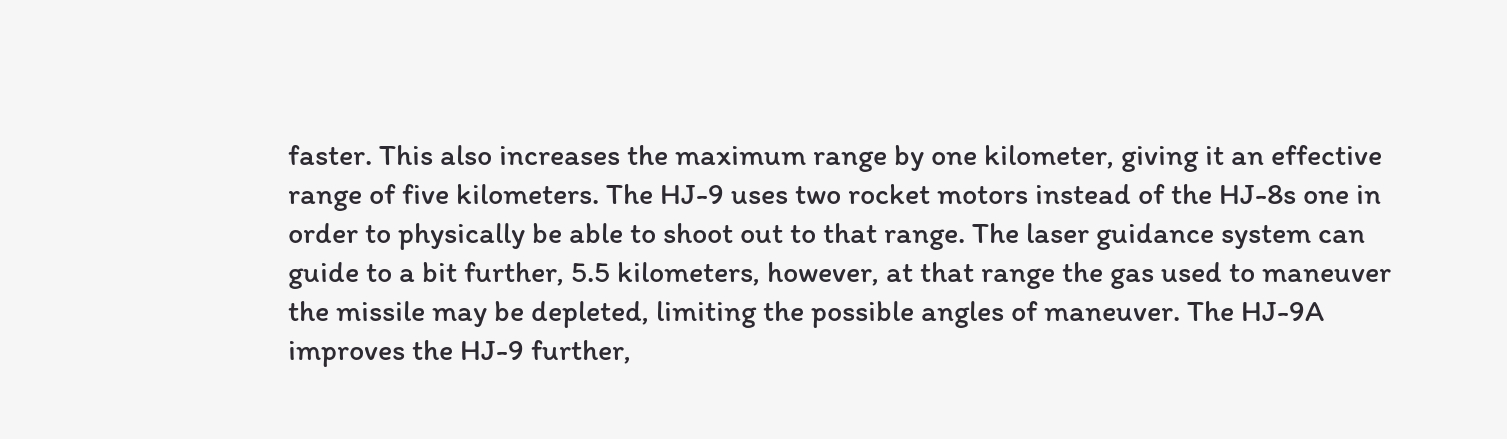faster. This also increases the maximum range by one kilometer, giving it an effective range of five kilometers. The HJ-9 uses two rocket motors instead of the HJ-8s one in order to physically be able to shoot out to that range. The laser guidance system can guide to a bit further, 5.5 kilometers, however, at that range the gas used to maneuver the missile may be depleted, limiting the possible angles of maneuver. The HJ-9A improves the HJ-9 further,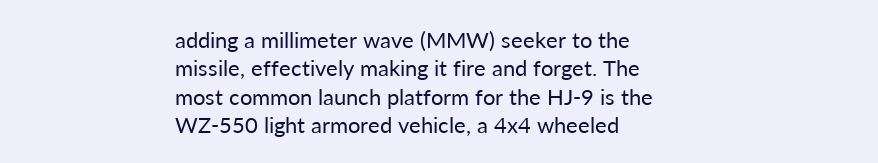adding a millimeter wave (MMW) seeker to the missile, effectively making it fire and forget. The most common launch platform for the HJ-9 is the WZ-550 light armored vehicle, a 4x4 wheeled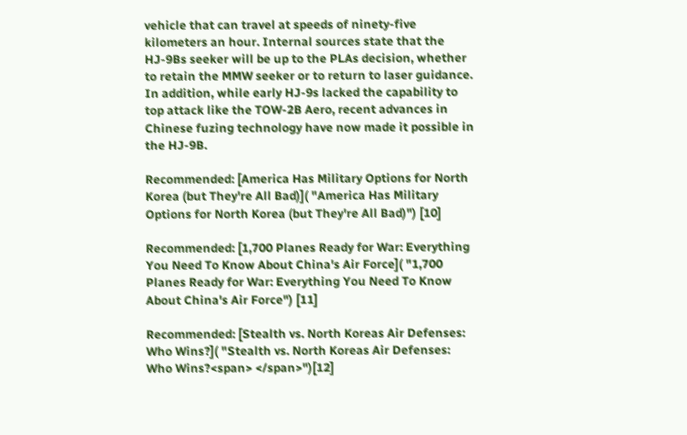vehicle that can travel at speeds of ninety-five kilometers an hour. Internal sources state that the HJ-9Bs seeker will be up to the PLAs decision, whether to retain the MMW seeker or to return to laser guidance. In addition, while early HJ-9s lacked the capability to top attack like the TOW-2B Aero, recent advances in Chinese fuzing technology have now made it possible in the HJ-9B.

Recommended: [America Has Military Options for North Korea (but They're All Bad)]( "America Has Military Options for North Korea (but They're All Bad)") [10]

Recommended: [1,700 Planes Ready for War: Everything You Need To Know About China's Air Force]( "1,700 Planes Ready for War: Everything You Need To Know About China's Air Force") [11]

Recommended: [Stealth vs. North Koreas Air Defenses: Who Wins?]( "Stealth vs. North Koreas Air Defenses: Who Wins?<span> </span>")[12]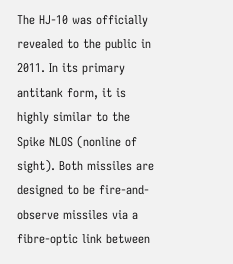The HJ-10 was officially revealed to the public in 2011. In its primary antitank form, it is highly similar to the Spike NLOS (nonline of sight). Both missiles are designed to be fire-and-observe missiles via a fibre-optic link between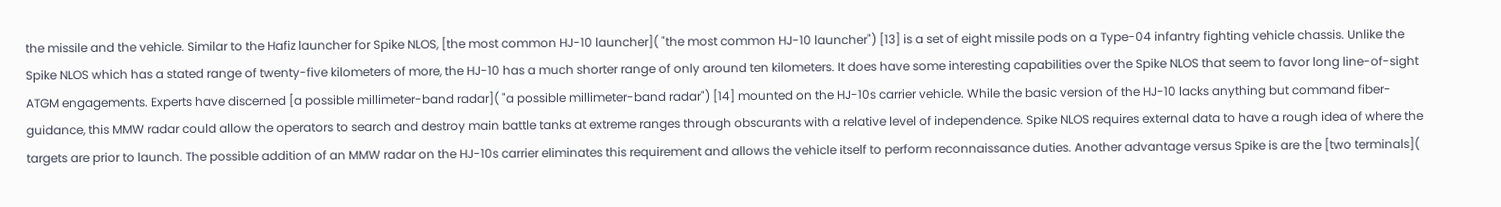the missile and the vehicle. Similar to the Hafiz launcher for Spike NLOS, [the most common HJ-10 launcher]( "the most common HJ-10 launcher") [13] is a set of eight missile pods on a Type-04 infantry fighting vehicle chassis. Unlike the Spike NLOS which has a stated range of twenty-five kilometers of more, the HJ-10 has a much shorter range of only around ten kilometers. It does have some interesting capabilities over the Spike NLOS that seem to favor long line-of-sight ATGM engagements. Experts have discerned [a possible millimeter-band radar]( "a possible millimeter-band radar") [14] mounted on the HJ-10s carrier vehicle. While the basic version of the HJ-10 lacks anything but command fiber-guidance, this MMW radar could allow the operators to search and destroy main battle tanks at extreme ranges through obscurants with a relative level of independence. Spike NLOS requires external data to have a rough idea of where the targets are prior to launch. The possible addition of an MMW radar on the HJ-10s carrier eliminates this requirement and allows the vehicle itself to perform reconnaissance duties. Another advantage versus Spike is are the [two terminals](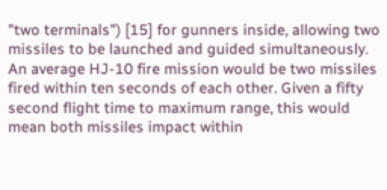"two terminals") [15] for gunners inside, allowing two missiles to be launched and guided simultaneously. An average HJ-10 fire mission would be two missiles fired within ten seconds of each other. Given a fifty second flight time to maximum range, this would mean both missiles impact within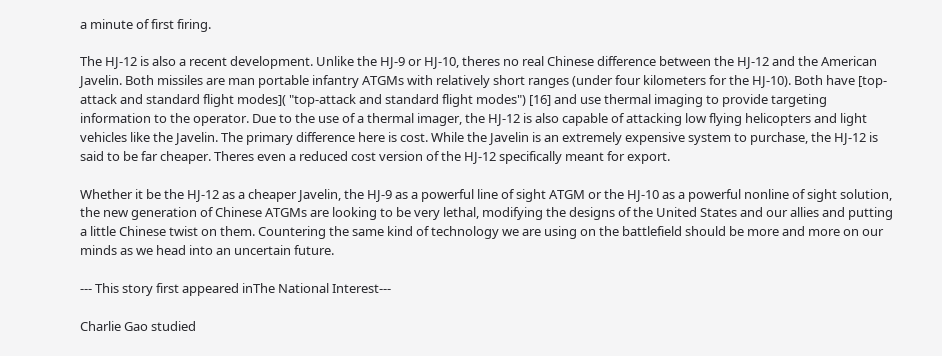a minute of first firing.

The HJ-12 is also a recent development. Unlike the HJ-9 or HJ-10, theres no real Chinese difference between the HJ-12 and the American Javelin. Both missiles are man portable infantry ATGMs with relatively short ranges (under four kilometers for the HJ-10). Both have [top-attack and standard flight modes]( "top-attack and standard flight modes") [16] and use thermal imaging to provide targeting information to the operator. Due to the use of a thermal imager, the HJ-12 is also capable of attacking low flying helicopters and light vehicles like the Javelin. The primary difference here is cost. While the Javelin is an extremely expensive system to purchase, the HJ-12 is said to be far cheaper. Theres even a reduced cost version of the HJ-12 specifically meant for export.

Whether it be the HJ-12 as a cheaper Javelin, the HJ-9 as a powerful line of sight ATGM or the HJ-10 as a powerful nonline of sight solution, the new generation of Chinese ATGMs are looking to be very lethal, modifying the designs of the United States and our allies and putting a little Chinese twist on them. Countering the same kind of technology we are using on the battlefield should be more and more on our minds as we head into an uncertain future.

--- This story first appeared inThe National Interest---

Charlie Gao studied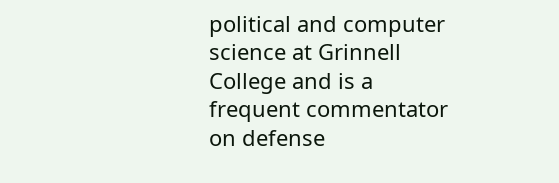political and computer science at Grinnell College and is a frequent commentator on defense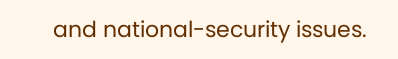and national-security issues.